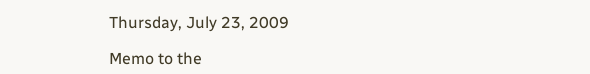Thursday, July 23, 2009

Memo to the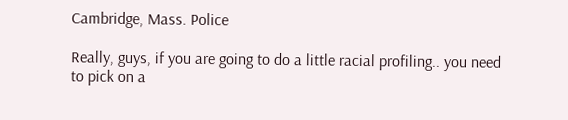Cambridge, Mass. Police

Really, guys, if you are going to do a little racial profiling.. you need to pick on a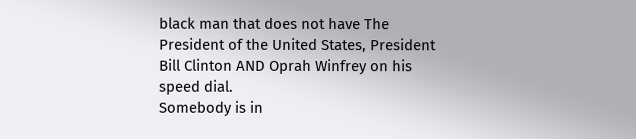black man that does not have The President of the United States, President Bill Clinton AND Oprah Winfrey on his speed dial.
Somebody is in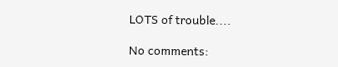LOTS of trouble....

No comments: